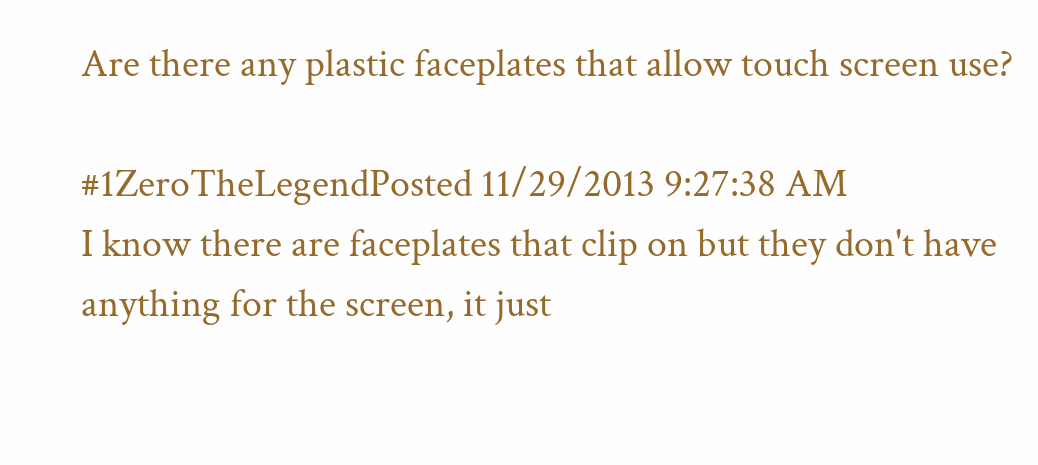Are there any plastic faceplates that allow touch screen use?

#1ZeroTheLegendPosted 11/29/2013 9:27:38 AM
I know there are faceplates that clip on but they don't have anything for the screen, it just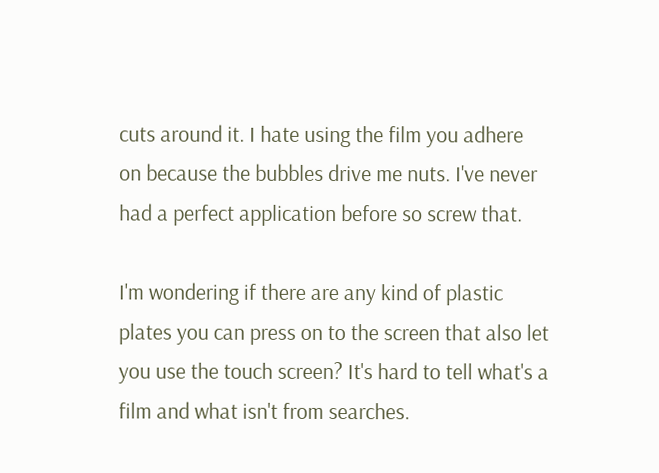cuts around it. I hate using the film you adhere on because the bubbles drive me nuts. I've never had a perfect application before so screw that.

I'm wondering if there are any kind of plastic plates you can press on to the screen that also let you use the touch screen? It's hard to tell what's a film and what isn't from searches.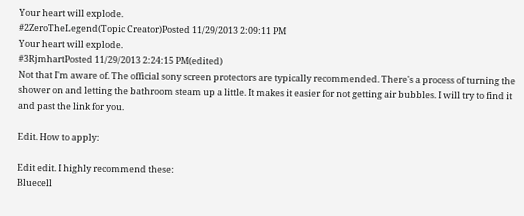Your heart will explode.
#2ZeroTheLegend(Topic Creator)Posted 11/29/2013 2:09:11 PM
Your heart will explode.
#3RjmhartPosted 11/29/2013 2:24:15 PM(edited)
Not that I'm aware of. The official sony screen protectors are typically recommended. There's a process of turning the shower on and letting the bathroom steam up a little. It makes it easier for not getting air bubbles. I will try to find it and past the link for you.

Edit. How to apply:

Edit edit. I highly recommend these:
Bluecell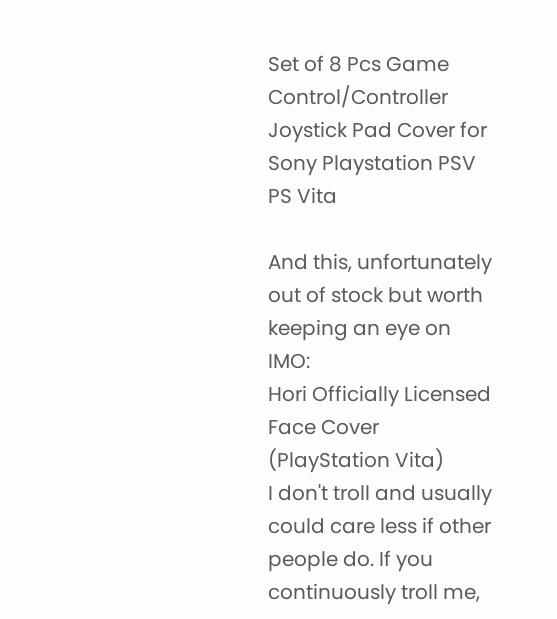Set of 8 Pcs Game Control/Controller Joystick Pad Cover for Sony Playstation PSV PS Vita

And this, unfortunately out of stock but worth keeping an eye on IMO:
Hori Officially Licensed Face Cover (PlayStation Vita)
I don't troll and usually could care less if other people do. If you continuously troll me,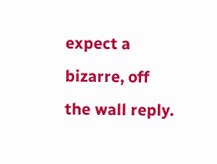expect a bizarre, off the wall reply.